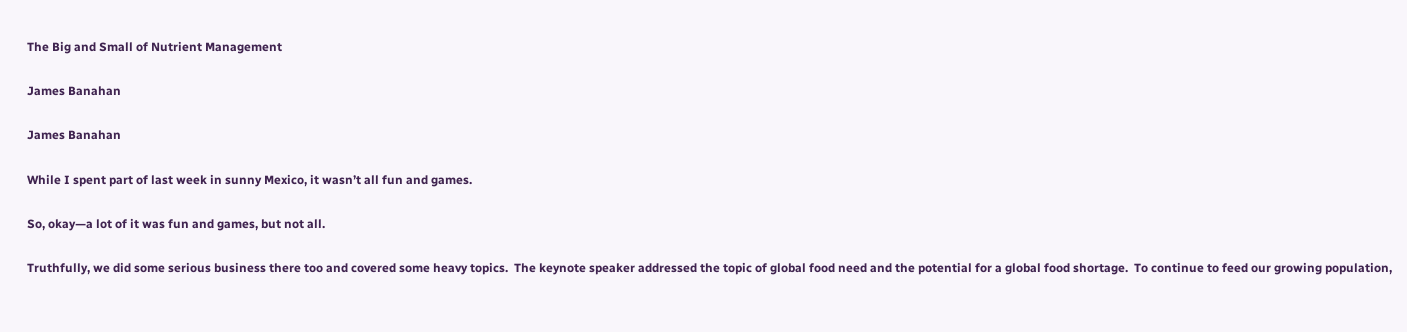The Big and Small of Nutrient Management

James Banahan

James Banahan

While I spent part of last week in sunny Mexico, it wasn’t all fun and games.

So, okay—a lot of it was fun and games, but not all.

Truthfully, we did some serious business there too and covered some heavy topics.  The keynote speaker addressed the topic of global food need and the potential for a global food shortage.  To continue to feed our growing population,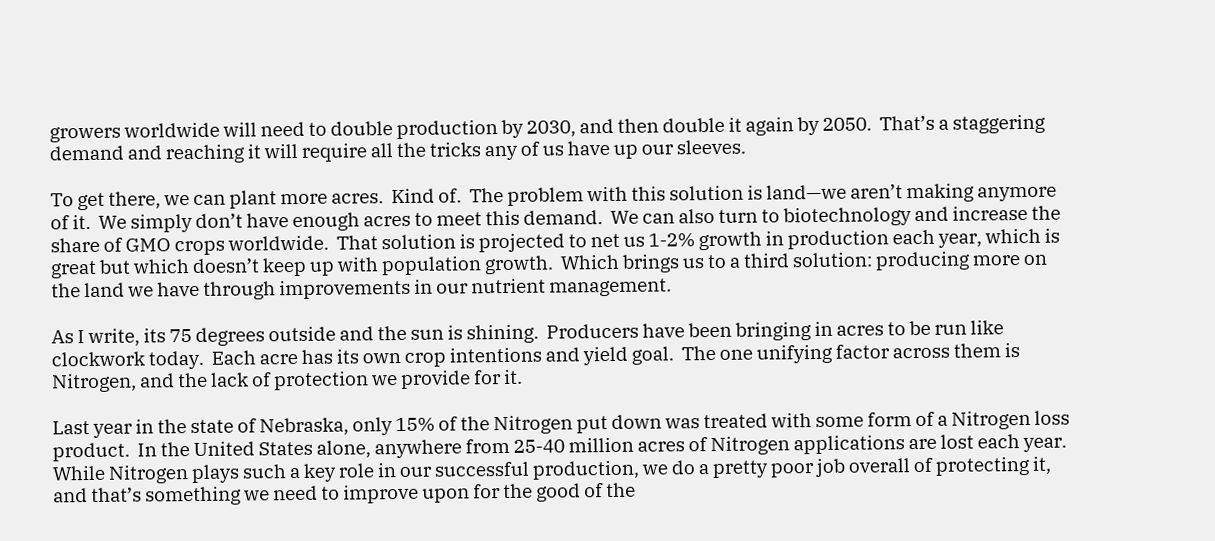growers worldwide will need to double production by 2030, and then double it again by 2050.  That’s a staggering demand and reaching it will require all the tricks any of us have up our sleeves.

To get there, we can plant more acres.  Kind of.  The problem with this solution is land—we aren’t making anymore of it.  We simply don’t have enough acres to meet this demand.  We can also turn to biotechnology and increase the share of GMO crops worldwide.  That solution is projected to net us 1-2% growth in production each year, which is great but which doesn’t keep up with population growth.  Which brings us to a third solution: producing more on the land we have through improvements in our nutrient management.

As I write, its 75 degrees outside and the sun is shining.  Producers have been bringing in acres to be run like clockwork today.  Each acre has its own crop intentions and yield goal.  The one unifying factor across them is Nitrogen, and the lack of protection we provide for it.

Last year in the state of Nebraska, only 15% of the Nitrogen put down was treated with some form of a Nitrogen loss product.  In the United States alone, anywhere from 25-40 million acres of Nitrogen applications are lost each year.  While Nitrogen plays such a key role in our successful production, we do a pretty poor job overall of protecting it, and that’s something we need to improve upon for the good of the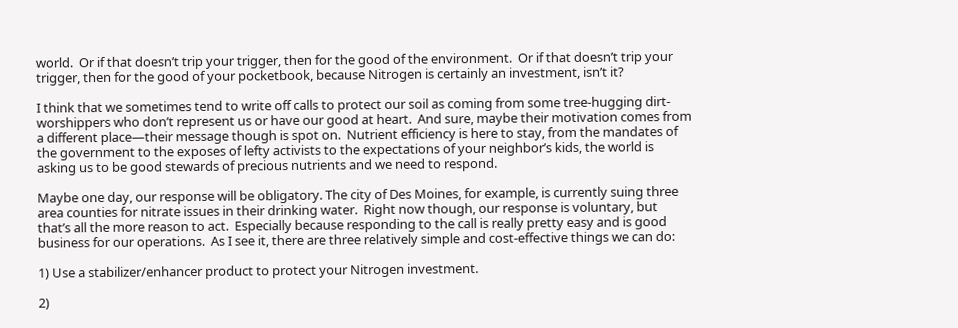world.  Or if that doesn’t trip your trigger, then for the good of the environment.  Or if that doesn’t trip your trigger, then for the good of your pocketbook, because Nitrogen is certainly an investment, isn’t it?

I think that we sometimes tend to write off calls to protect our soil as coming from some tree-hugging dirt-worshippers who don’t represent us or have our good at heart.  And sure, maybe their motivation comes from a different place—their message though is spot on.  Nutrient efficiency is here to stay, from the mandates of the government to the exposes of lefty activists to the expectations of your neighbor’s kids, the world is asking us to be good stewards of precious nutrients and we need to respond.

Maybe one day, our response will be obligatory. The city of Des Moines, for example, is currently suing three area counties for nitrate issues in their drinking water.  Right now though, our response is voluntary, but that’s all the more reason to act.  Especially because responding to the call is really pretty easy and is good business for our operations.  As I see it, there are three relatively simple and cost-effective things we can do:

1) Use a stabilizer/enhancer product to protect your Nitrogen investment.

2)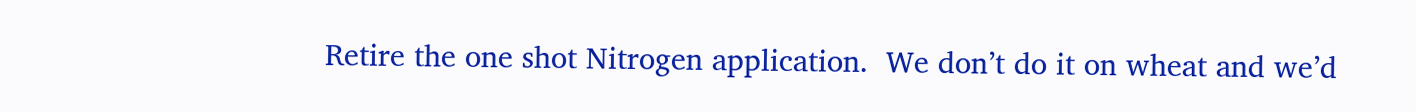Retire the one shot Nitrogen application.  We don’t do it on wheat and we’d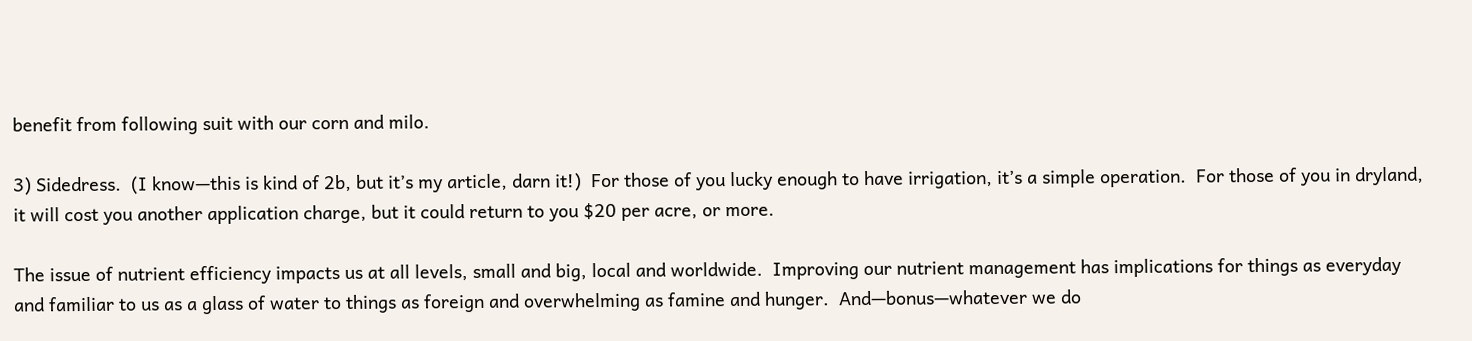benefit from following suit with our corn and milo.

3) Sidedress.  (I know—this is kind of 2b, but it’s my article, darn it!)  For those of you lucky enough to have irrigation, it’s a simple operation.  For those of you in dryland, it will cost you another application charge, but it could return to you $20 per acre, or more.

The issue of nutrient efficiency impacts us at all levels, small and big, local and worldwide.  Improving our nutrient management has implications for things as everyday and familiar to us as a glass of water to things as foreign and overwhelming as famine and hunger.  And—bonus—whatever we do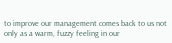to improve our management comes back to us not only as a warm, fuzzy feeling in our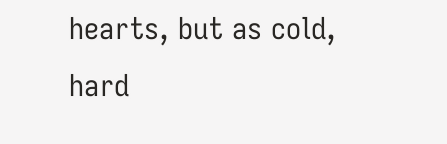hearts, but as cold, hard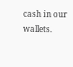cash in our wallets.